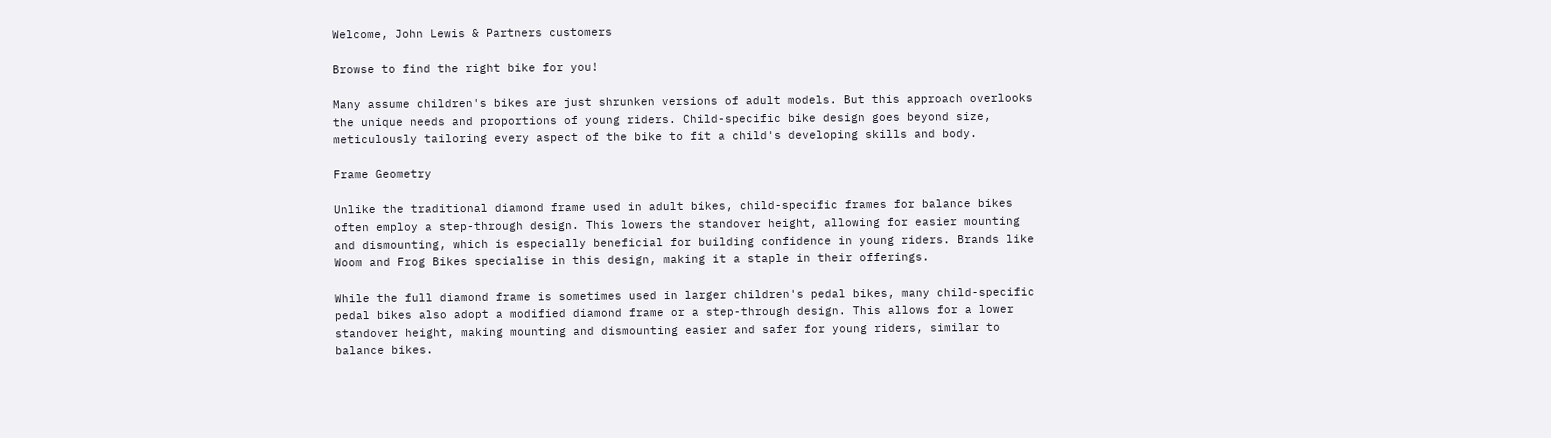Welcome, John Lewis & Partners customers

Browse to find the right bike for you!

Many assume children's bikes are just shrunken versions of adult models. But this approach overlooks the unique needs and proportions of young riders. Child-specific bike design goes beyond size, meticulously tailoring every aspect of the bike to fit a child's developing skills and body.

Frame Geometry

Unlike the traditional diamond frame used in adult bikes, child-specific frames for balance bikes often employ a step-through design. This lowers the standover height, allowing for easier mounting and dismounting, which is especially beneficial for building confidence in young riders. Brands like Woom and Frog Bikes specialise in this design, making it a staple in their offerings.

While the full diamond frame is sometimes used in larger children's pedal bikes, many child-specific pedal bikes also adopt a modified diamond frame or a step-through design. This allows for a lower standover height, making mounting and dismounting easier and safer for young riders, similar to balance bikes.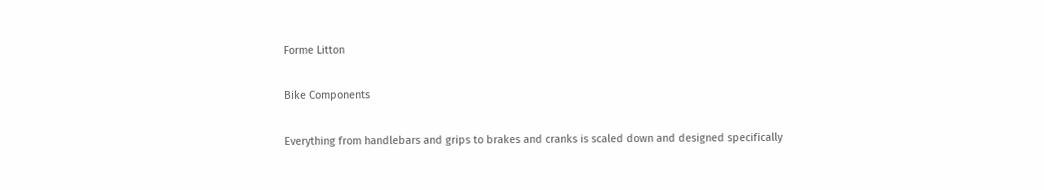Forme Litton

Bike Components

Everything from handlebars and grips to brakes and cranks is scaled down and designed specifically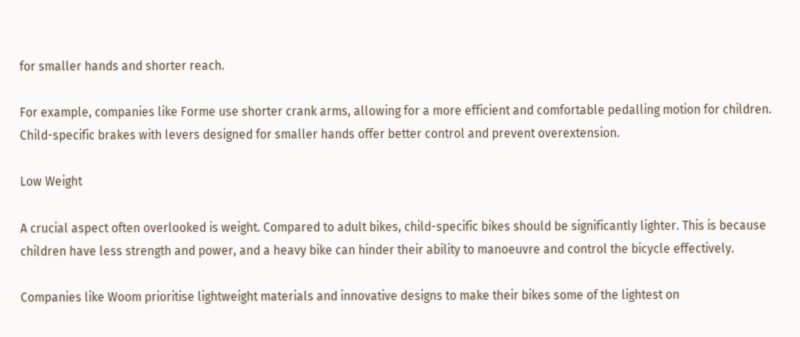for smaller hands and shorter reach.

For example, companies like Forme use shorter crank arms, allowing for a more efficient and comfortable pedalling motion for children. Child-specific brakes with levers designed for smaller hands offer better control and prevent overextension.

Low Weight

A crucial aspect often overlooked is weight. Compared to adult bikes, child-specific bikes should be significantly lighter. This is because children have less strength and power, and a heavy bike can hinder their ability to manoeuvre and control the bicycle effectively.

Companies like Woom prioritise lightweight materials and innovative designs to make their bikes some of the lightest on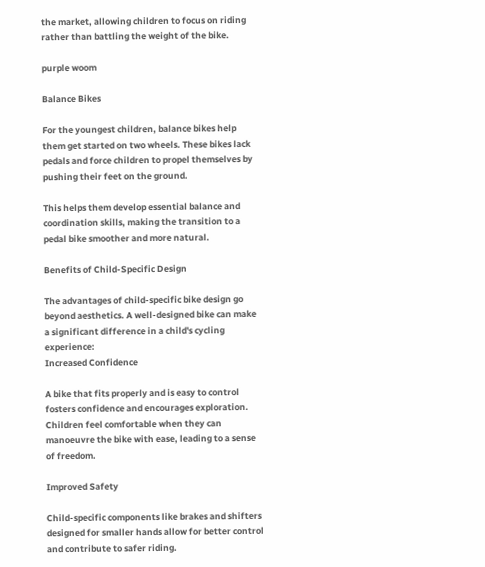the market, allowing children to focus on riding rather than battling the weight of the bike.

purple woom

Balance Bikes

For the youngest children, balance bikes help them get started on two wheels. These bikes lack pedals and force children to propel themselves by pushing their feet on the ground.

This helps them develop essential balance and coordination skills, making the transition to a pedal bike smoother and more natural.

Benefits of Child-Specific Design

The advantages of child-specific bike design go beyond aesthetics. A well-designed bike can make a significant difference in a child's cycling experience:
Increased Confidence

A bike that fits properly and is easy to control fosters confidence and encourages exploration. Children feel comfortable when they can manoeuvre the bike with ease, leading to a sense of freedom.

Improved Safety

Child-specific components like brakes and shifters designed for smaller hands allow for better control and contribute to safer riding.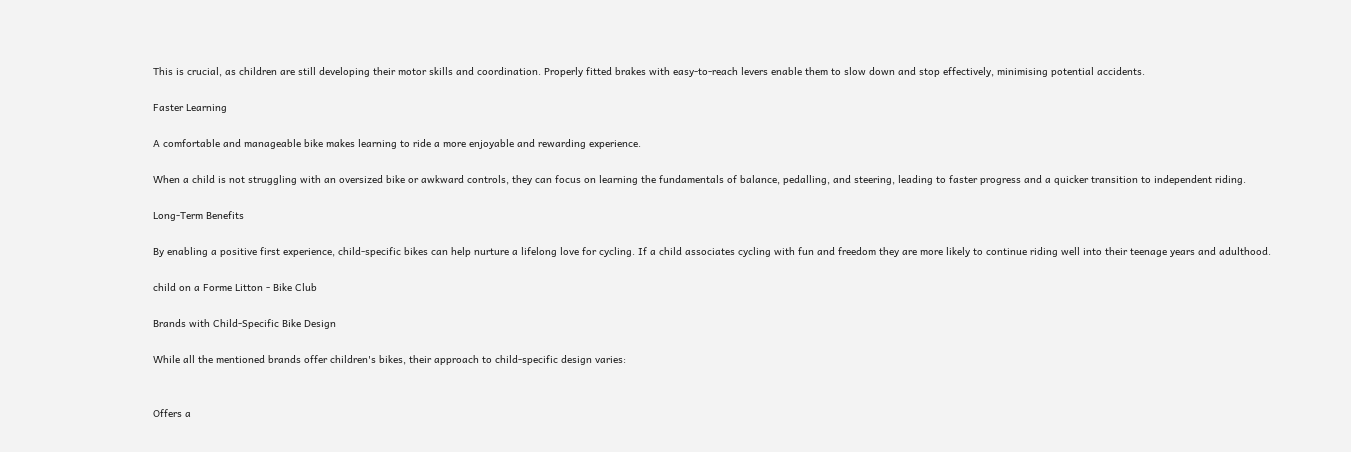This is crucial, as children are still developing their motor skills and coordination. Properly fitted brakes with easy-to-reach levers enable them to slow down and stop effectively, minimising potential accidents.

Faster Learning

A comfortable and manageable bike makes learning to ride a more enjoyable and rewarding experience.

When a child is not struggling with an oversized bike or awkward controls, they can focus on learning the fundamentals of balance, pedalling, and steering, leading to faster progress and a quicker transition to independent riding.

Long-Term Benefits

By enabling a positive first experience, child-specific bikes can help nurture a lifelong love for cycling. If a child associates cycling with fun and freedom they are more likely to continue riding well into their teenage years and adulthood.

child on a Forme Litton - Bike Club

Brands with Child-Specific Bike Design

While all the mentioned brands offer children's bikes, their approach to child-specific design varies:


Offers a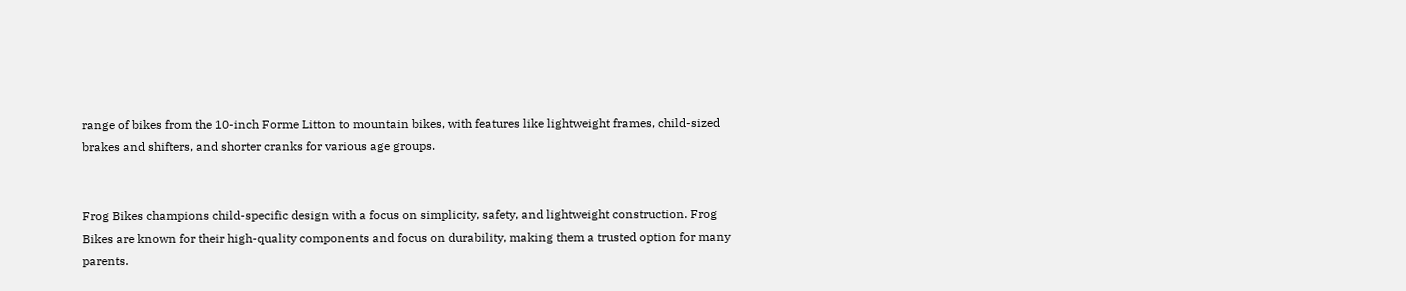range of bikes from the 10-inch Forme Litton to mountain bikes, with features like lightweight frames, child-sized brakes and shifters, and shorter cranks for various age groups.


Frog Bikes champions child-specific design with a focus on simplicity, safety, and lightweight construction. Frog Bikes are known for their high-quality components and focus on durability, making them a trusted option for many parents.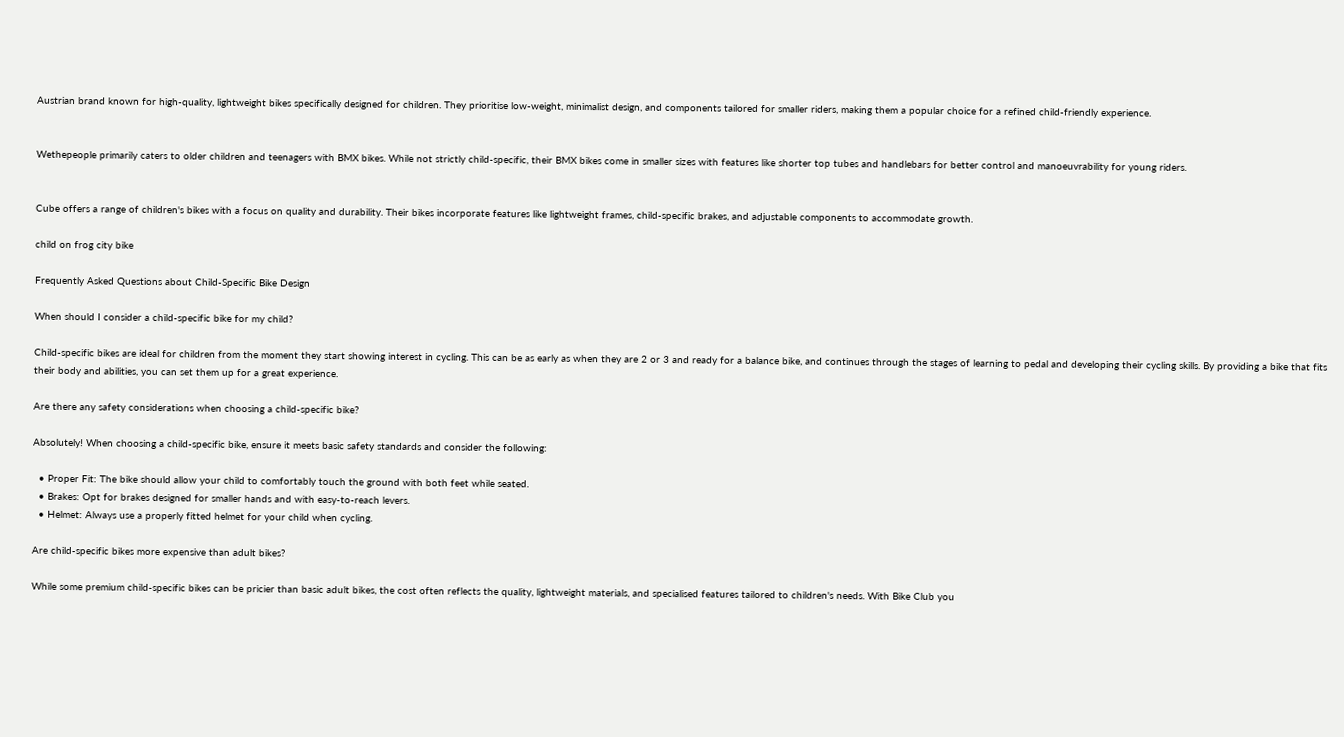Austrian brand known for high-quality, lightweight bikes specifically designed for children. They prioritise low-weight, minimalist design, and components tailored for smaller riders, making them a popular choice for a refined child-friendly experience.


Wethepeople primarily caters to older children and teenagers with BMX bikes. While not strictly child-specific, their BMX bikes come in smaller sizes with features like shorter top tubes and handlebars for better control and manoeuvrability for young riders.


Cube offers a range of children's bikes with a focus on quality and durability. Their bikes incorporate features like lightweight frames, child-specific brakes, and adjustable components to accommodate growth.

child on frog city bike

Frequently Asked Questions about Child-Specific Bike Design

When should I consider a child-specific bike for my child?

Child-specific bikes are ideal for children from the moment they start showing interest in cycling. This can be as early as when they are 2 or 3 and ready for a balance bike, and continues through the stages of learning to pedal and developing their cycling skills. By providing a bike that fits their body and abilities, you can set them up for a great experience.

Are there any safety considerations when choosing a child-specific bike?

Absolutely! When choosing a child-specific bike, ensure it meets basic safety standards and consider the following:

  • Proper Fit: The bike should allow your child to comfortably touch the ground with both feet while seated.
  • Brakes: Opt for brakes designed for smaller hands and with easy-to-reach levers.
  • Helmet: Always use a properly fitted helmet for your child when cycling.

Are child-specific bikes more expensive than adult bikes?

While some premium child-specific bikes can be pricier than basic adult bikes, the cost often reflects the quality, lightweight materials, and specialised features tailored to children's needs. With Bike Club you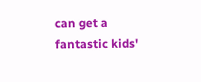can get a fantastic kids'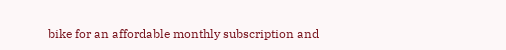bike for an affordable monthly subscription and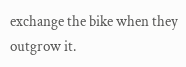exchange the bike when they outgrow it.